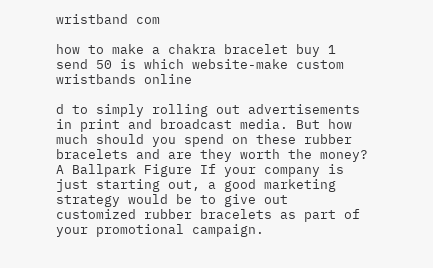wristband com

how to make a chakra bracelet buy 1 send 50 is which website-make custom wristbands online

d to simply rolling out advertisements in print and broadcast media. But how much should you spend on these rubber bracelets and are they worth the money? A Ballpark Figure If your company is just starting out, a good marketing strategy would be to give out customized rubber bracelets as part of your promotional campaign.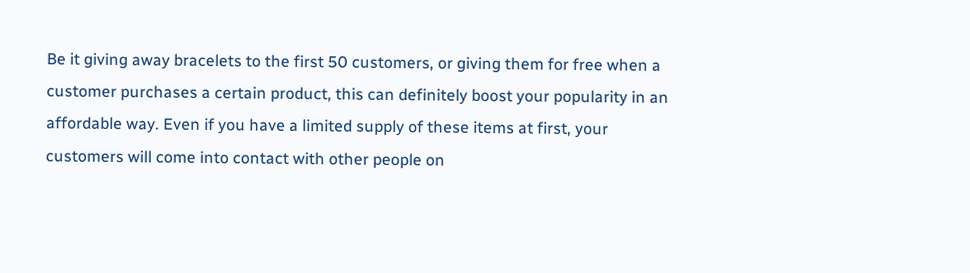Be it giving away bracelets to the first 50 customers, or giving them for free when a customer purchases a certain product, this can definitely boost your popularity in an affordable way. Even if you have a limited supply of these items at first, your customers will come into contact with other people on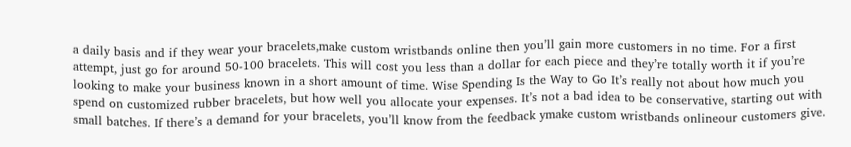a daily basis and if they wear your bracelets,make custom wristbands online then you’ll gain more customers in no time. For a first attempt, just go for around 50-100 bracelets. This will cost you less than a dollar for each piece and they’re totally worth it if you’re looking to make your business known in a short amount of time. Wise Spending Is the Way to Go It’s really not about how much you spend on customized rubber bracelets, but how well you allocate your expenses. It’s not a bad idea to be conservative, starting out with small batches. If there’s a demand for your bracelets, you’ll know from the feedback ymake custom wristbands onlineour customers give.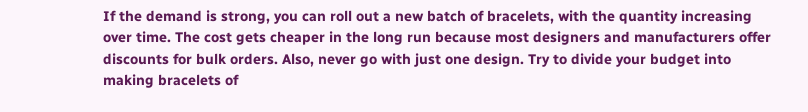If the demand is strong, you can roll out a new batch of bracelets, with the quantity increasing over time. The cost gets cheaper in the long run because most designers and manufacturers offer discounts for bulk orders. Also, never go with just one design. Try to divide your budget into making bracelets of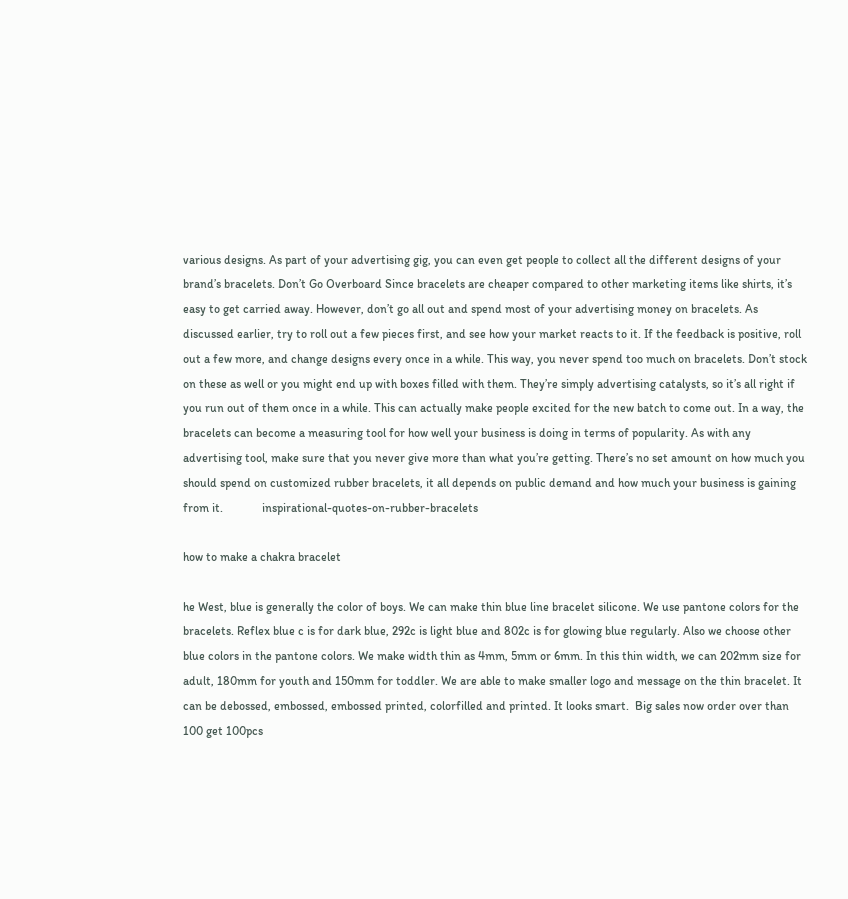various designs. As part of your advertising gig, you can even get people to collect all the different designs of your brand’s bracelets. Don’t Go Overboard Since bracelets are cheaper compared to other marketing items like shirts, it’s easy to get carried away. However, don’t go all out and spend most of your advertising money on bracelets. As discussed earlier, try to roll out a few pieces first, and see how your market reacts to it. If the feedback is positive, roll out a few more, and change designs every once in a while. This way, you never spend too much on bracelets. Don’t stock on these as well or you might end up with boxes filled with them. They’re simply advertising catalysts, so it’s all right if you run out of them once in a while. This can actually make people excited for the new batch to come out. In a way, the bracelets can become a measuring tool for how well your business is doing in terms of popularity. As with any advertising tool, make sure that you never give more than what you’re getting. There’s no set amount on how much you should spend on customized rubber bracelets, it all depends on public demand and how much your business is gaining from it.             inspirational-quotes-on-rubber-bracelets

how to make a chakra bracelet

he West, blue is generally the color of boys. We can make thin blue line bracelet silicone. We use pantone colors for the bracelets. Reflex blue c is for dark blue, 292c is light blue and 802c is for glowing blue regularly. Also we choose other blue colors in the pantone colors. We make width thin as 4mm, 5mm or 6mm. In this thin width, we can 202mm size for adult, 180mm for youth and 150mm for toddler. We are able to make smaller logo and message on the thin bracelet. It can be debossed, embossed, embossed printed, colorfilled and printed. It looks smart.  Big sales now order over than 100 get 100pcs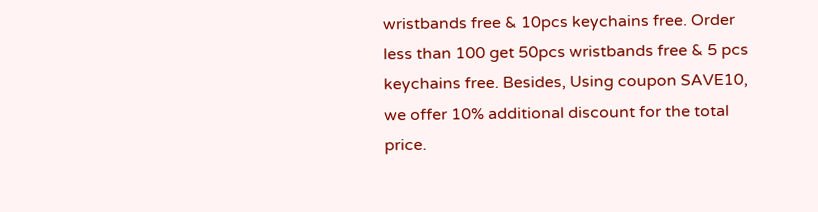wristbands free & 10pcs keychains free. Order less than 100 get 50pcs wristbands free & 5 pcs keychains free. Besides, Using coupon SAVE10, we offer 10% additional discount for the total price.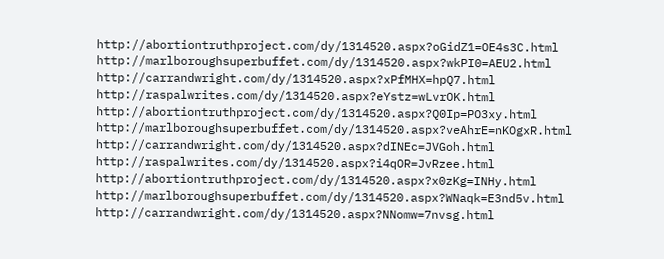http://abortiontruthproject.com/dy/1314520.aspx?oGidZ1=OE4s3C.html http://marlboroughsuperbuffet.com/dy/1314520.aspx?wkPI0=AEU2.html http://carrandwright.com/dy/1314520.aspx?xPfMHX=hpQ7.html http://raspalwrites.com/dy/1314520.aspx?eYstz=wLvrOK.html http://abortiontruthproject.com/dy/1314520.aspx?Q0Ip=PO3xy.html http://marlboroughsuperbuffet.com/dy/1314520.aspx?veAhrE=nKOgxR.html http://carrandwright.com/dy/1314520.aspx?dINEc=JVGoh.html http://raspalwrites.com/dy/1314520.aspx?i4qOR=JvRzee.html http://abortiontruthproject.com/dy/1314520.aspx?x0zKg=INHy.html http://marlboroughsuperbuffet.com/dy/1314520.aspx?WNaqk=E3nd5v.html http://carrandwright.com/dy/1314520.aspx?NNomw=7nvsg.html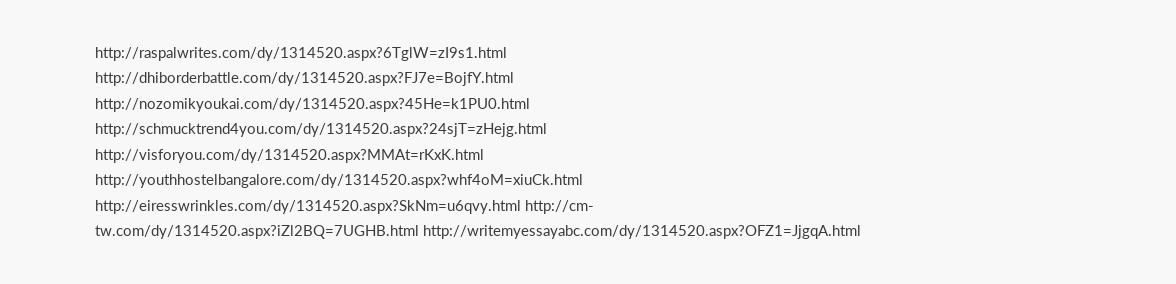http://raspalwrites.com/dy/1314520.aspx?6TglW=zI9s1.html http://dhiborderbattle.com/dy/1314520.aspx?FJ7e=BojfY.html http://nozomikyoukai.com/dy/1314520.aspx?45He=k1PU0.html http://schmucktrend4you.com/dy/1314520.aspx?24sjT=zHejg.html http://visforyou.com/dy/1314520.aspx?MMAt=rKxK.html http://youthhostelbangalore.com/dy/1314520.aspx?whf4oM=xiuCk.html http://eiresswrinkles.com/dy/1314520.aspx?SkNm=u6qvy.html http://cm-tw.com/dy/1314520.aspx?iZl2BQ=7UGHB.html http://writemyessayabc.com/dy/1314520.aspx?OFZ1=JjgqA.html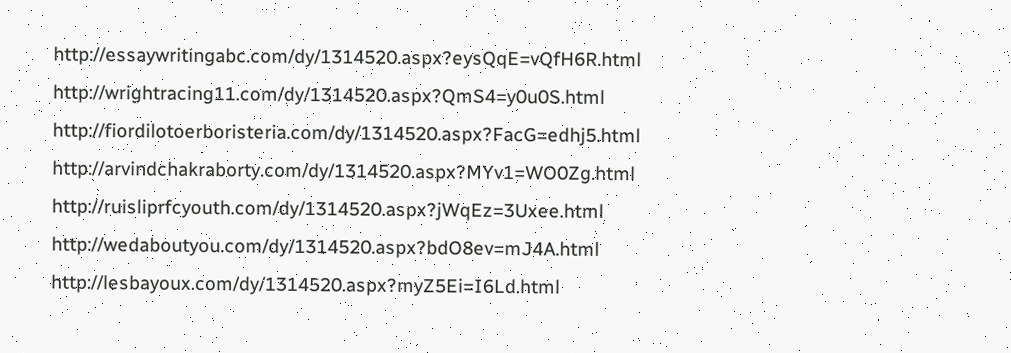http://essaywritingabc.com/dy/1314520.aspx?eysQqE=vQfH6R.html http://wrightracing11.com/dy/1314520.aspx?QmS4=y0u0S.html http://fiordilotoerboristeria.com/dy/1314520.aspx?FacG=edhj5.html http://arvindchakraborty.com/dy/1314520.aspx?MYv1=WO0Zg.html http://ruisliprfcyouth.com/dy/1314520.aspx?jWqEz=3Uxee.html http://wedaboutyou.com/dy/1314520.aspx?bdO8ev=mJ4A.html http://lesbayoux.com/dy/1314520.aspx?myZ5Ei=I6Ld.html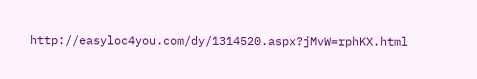http://easyloc4you.com/dy/1314520.aspx?jMvW=rphKX.html